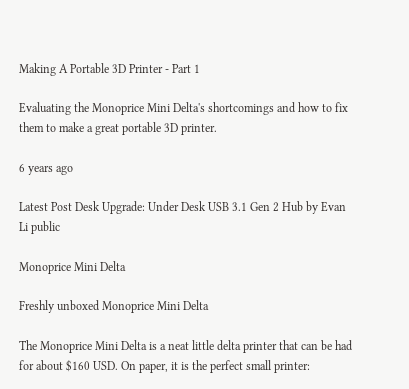Making A Portable 3D Printer - Part 1

Evaluating the Monoprice Mini Delta's shortcomings and how to fix them to make a great portable 3D printer.

6 years ago

Latest Post Desk Upgrade: Under Desk USB 3.1 Gen 2 Hub by Evan Li public

Monoprice Mini Delta

Freshly unboxed Monoprice Mini Delta

The Monoprice Mini Delta is a neat little delta printer that can be had for about $160 USD. On paper, it is the perfect small printer: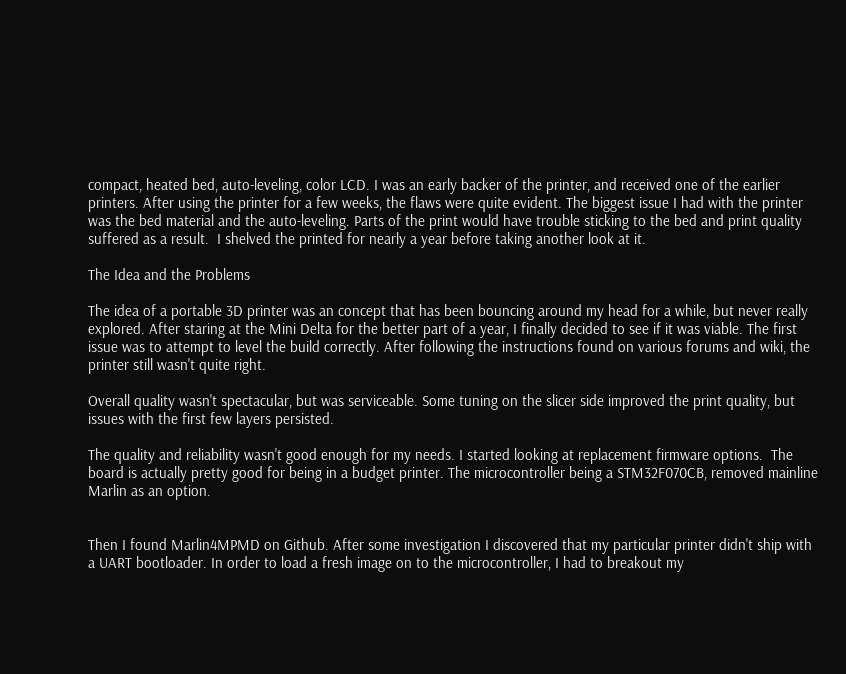compact, heated bed, auto-leveling, color LCD. I was an early backer of the printer, and received one of the earlier printers. After using the printer for a few weeks, the flaws were quite evident. The biggest issue I had with the printer was the bed material and the auto-leveling. Parts of the print would have trouble sticking to the bed and print quality suffered as a result.  I shelved the printed for nearly a year before taking another look at it.

The Idea and the Problems

The idea of a portable 3D printer was an concept that has been bouncing around my head for a while, but never really explored. After staring at the Mini Delta for the better part of a year, I finally decided to see if it was viable. The first issue was to attempt to level the build correctly. After following the instructions found on various forums and wiki, the printer still wasn't quite right.

Overall quality wasn't spectacular, but was serviceable. Some tuning on the slicer side improved the print quality, but issues with the first few layers persisted.

The quality and reliability wasn't good enough for my needs. I started looking at replacement firmware options.  The board is actually pretty good for being in a budget printer. The microcontroller being a STM32F070CB, removed mainline Marlin as an option.


Then I found Marlin4MPMD on Github. After some investigation I discovered that my particular printer didn't ship with a UART bootloader. In order to load a fresh image on to the microcontroller, I had to breakout my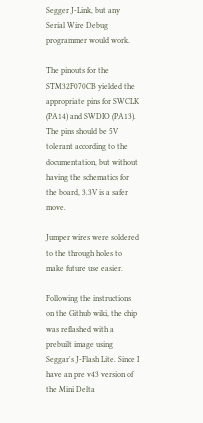Segger J-Link, but any Serial Wire Debug programmer would work.

The pinouts for the STM32F070CB yielded the appropriate pins for SWCLK (PA14) and SWDIO (PA13). The pins should be 5V tolerant according to the documentation, but without having the schematics for the board, 3.3V is a safer move.

Jumper wires were soldered to the through holes to make future use easier.

Following the instructions on the Github wiki, the chip was reflashed with a prebuilt image using Seggar's J-Flash Lite. Since I have an pre v43 version of the Mini Delta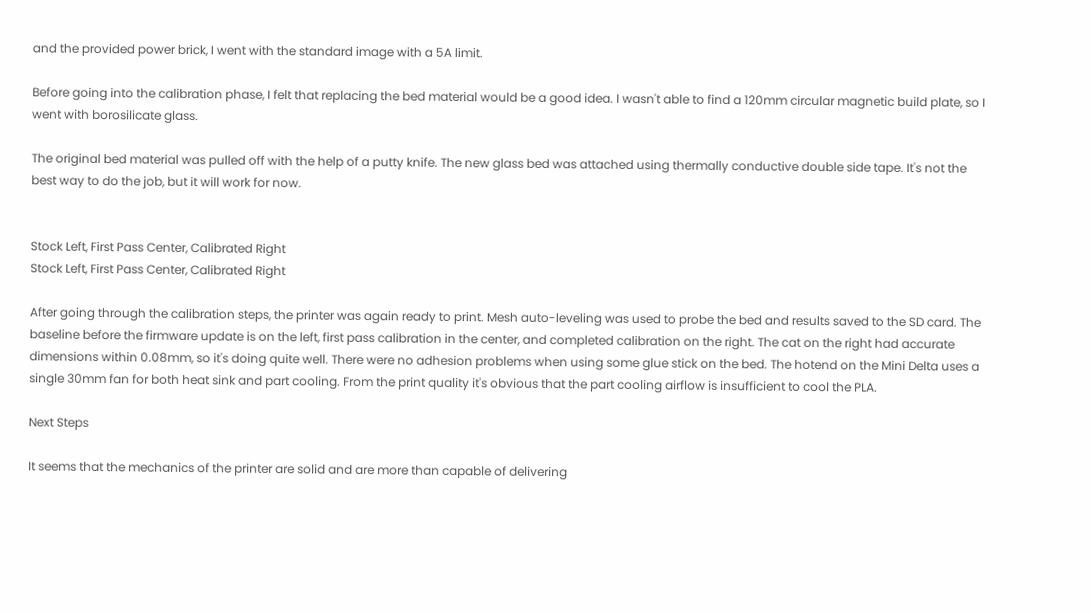and the provided power brick, I went with the standard image with a 5A limit.

Before going into the calibration phase, I felt that replacing the bed material would be a good idea. I wasn't able to find a 120mm circular magnetic build plate, so I went with borosilicate glass.

The original bed material was pulled off with the help of a putty knife. The new glass bed was attached using thermally conductive double side tape. It's not the best way to do the job, but it will work for now.


Stock Left, First Pass Center, Calibrated Right
Stock Left, First Pass Center, Calibrated Right

After going through the calibration steps, the printer was again ready to print. Mesh auto-leveling was used to probe the bed and results saved to the SD card. The baseline before the firmware update is on the left, first pass calibration in the center, and completed calibration on the right. The cat on the right had accurate dimensions within 0.08mm, so it's doing quite well. There were no adhesion problems when using some glue stick on the bed. The hotend on the Mini Delta uses a single 30mm fan for both heat sink and part cooling. From the print quality it's obvious that the part cooling airflow is insufficient to cool the PLA.

Next Steps

It seems that the mechanics of the printer are solid and are more than capable of delivering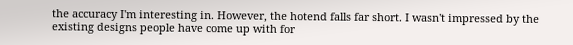the accuracy I'm interesting in. However, the hotend falls far short. I wasn't impressed by the existing designs people have come up with for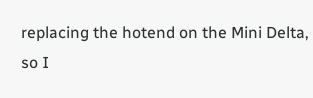replacing the hotend on the Mini Delta, so I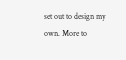set out to design my own. More to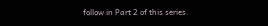follow in Part 2 of this series.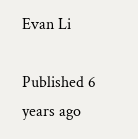Evan Li

Published 6 years ago